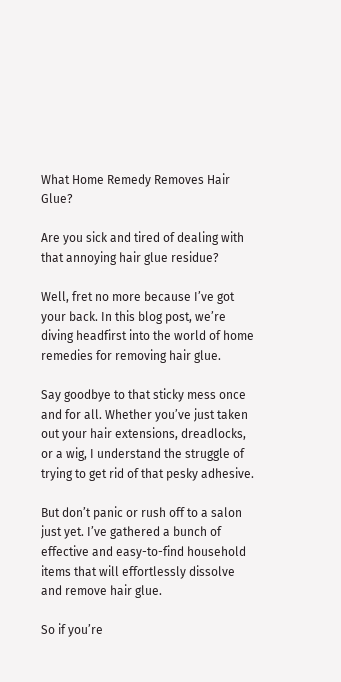What Home Remedy Removes Hair Glue?

Are you sick and tired of dealing with that annoying hair glue residue?

Well, fret no more because I’ve got your back. In this blog post, we’re diving headfirst into the world of home remedies for removing hair glue.

Say goodbye to that sticky mess once and for all. Whether you’ve just taken out your hair extensions, dreadlocks, or a wig, I understand the struggle of trying to get rid of that pesky adhesive.

But don’t panic or rush off to a salon just yet. I’ve gathered a bunch of effective and easy-to-find household items that will effortlessly dissolve and remove hair glue.

So if you’re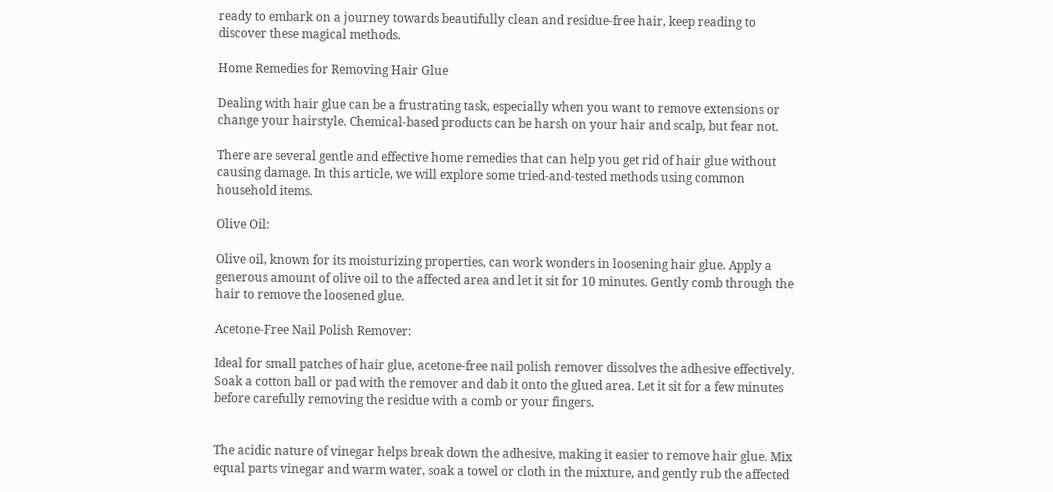ready to embark on a journey towards beautifully clean and residue-free hair, keep reading to discover these magical methods.

Home Remedies for Removing Hair Glue

Dealing with hair glue can be a frustrating task, especially when you want to remove extensions or change your hairstyle. Chemical-based products can be harsh on your hair and scalp, but fear not.

There are several gentle and effective home remedies that can help you get rid of hair glue without causing damage. In this article, we will explore some tried-and-tested methods using common household items.

Olive Oil:

Olive oil, known for its moisturizing properties, can work wonders in loosening hair glue. Apply a generous amount of olive oil to the affected area and let it sit for 10 minutes. Gently comb through the hair to remove the loosened glue.

Acetone-Free Nail Polish Remover:

Ideal for small patches of hair glue, acetone-free nail polish remover dissolves the adhesive effectively. Soak a cotton ball or pad with the remover and dab it onto the glued area. Let it sit for a few minutes before carefully removing the residue with a comb or your fingers.


The acidic nature of vinegar helps break down the adhesive, making it easier to remove hair glue. Mix equal parts vinegar and warm water, soak a towel or cloth in the mixture, and gently rub the affected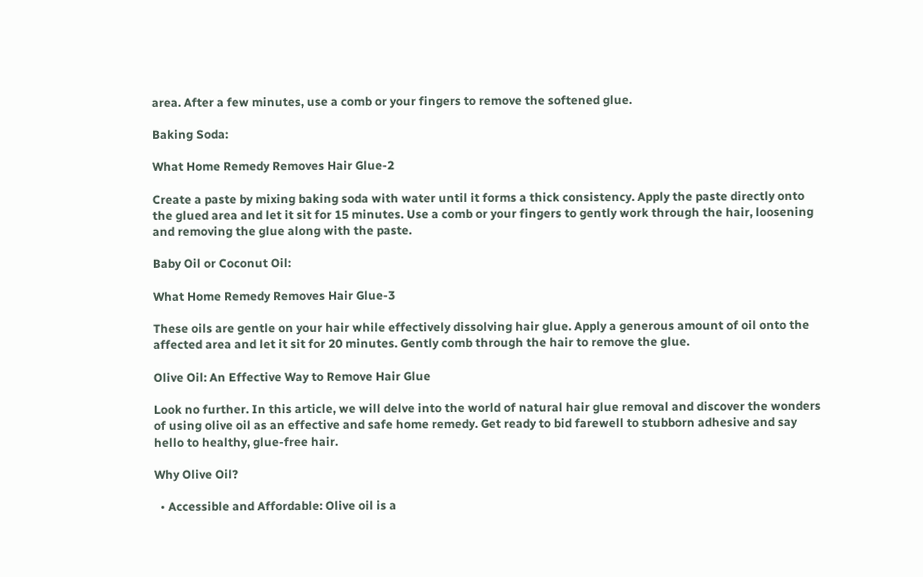area. After a few minutes, use a comb or your fingers to remove the softened glue.

Baking Soda:

What Home Remedy Removes Hair Glue-2

Create a paste by mixing baking soda with water until it forms a thick consistency. Apply the paste directly onto the glued area and let it sit for 15 minutes. Use a comb or your fingers to gently work through the hair, loosening and removing the glue along with the paste.

Baby Oil or Coconut Oil:

What Home Remedy Removes Hair Glue-3

These oils are gentle on your hair while effectively dissolving hair glue. Apply a generous amount of oil onto the affected area and let it sit for 20 minutes. Gently comb through the hair to remove the glue.

Olive Oil: An Effective Way to Remove Hair Glue

Look no further. In this article, we will delve into the world of natural hair glue removal and discover the wonders of using olive oil as an effective and safe home remedy. Get ready to bid farewell to stubborn adhesive and say hello to healthy, glue-free hair.

Why Olive Oil?

  • Accessible and Affordable: Olive oil is a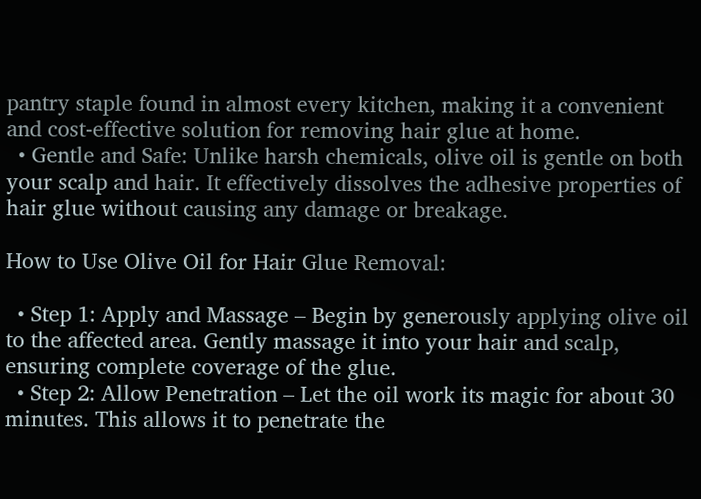pantry staple found in almost every kitchen, making it a convenient and cost-effective solution for removing hair glue at home.
  • Gentle and Safe: Unlike harsh chemicals, olive oil is gentle on both your scalp and hair. It effectively dissolves the adhesive properties of hair glue without causing any damage or breakage.

How to Use Olive Oil for Hair Glue Removal:

  • Step 1: Apply and Massage – Begin by generously applying olive oil to the affected area. Gently massage it into your hair and scalp, ensuring complete coverage of the glue.
  • Step 2: Allow Penetration – Let the oil work its magic for about 30 minutes. This allows it to penetrate the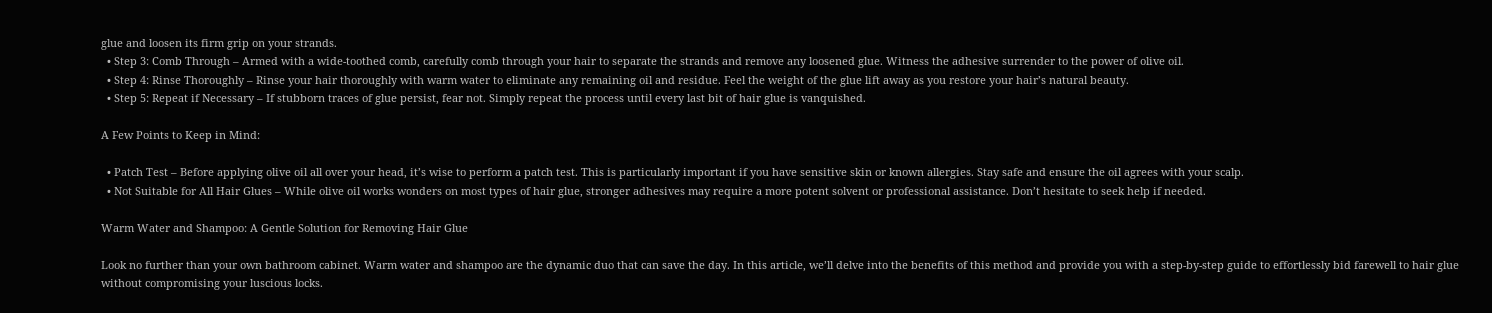glue and loosen its firm grip on your strands.
  • Step 3: Comb Through – Armed with a wide-toothed comb, carefully comb through your hair to separate the strands and remove any loosened glue. Witness the adhesive surrender to the power of olive oil.
  • Step 4: Rinse Thoroughly – Rinse your hair thoroughly with warm water to eliminate any remaining oil and residue. Feel the weight of the glue lift away as you restore your hair’s natural beauty.
  • Step 5: Repeat if Necessary – If stubborn traces of glue persist, fear not. Simply repeat the process until every last bit of hair glue is vanquished.

A Few Points to Keep in Mind:

  • Patch Test – Before applying olive oil all over your head, it’s wise to perform a patch test. This is particularly important if you have sensitive skin or known allergies. Stay safe and ensure the oil agrees with your scalp.
  • Not Suitable for All Hair Glues – While olive oil works wonders on most types of hair glue, stronger adhesives may require a more potent solvent or professional assistance. Don’t hesitate to seek help if needed.

Warm Water and Shampoo: A Gentle Solution for Removing Hair Glue

Look no further than your own bathroom cabinet. Warm water and shampoo are the dynamic duo that can save the day. In this article, we’ll delve into the benefits of this method and provide you with a step-by-step guide to effortlessly bid farewell to hair glue without compromising your luscious locks.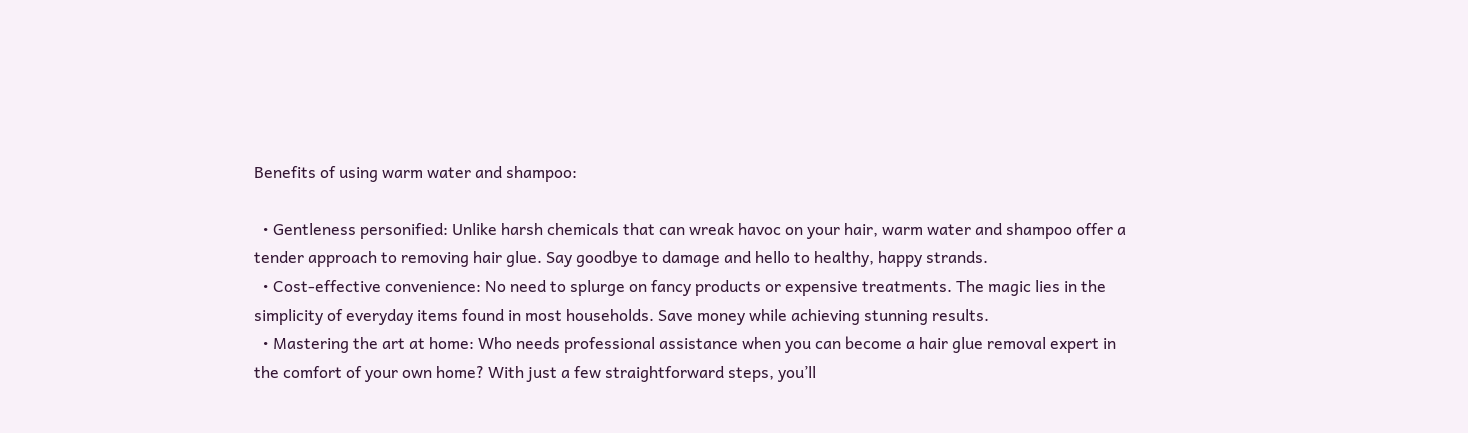Benefits of using warm water and shampoo:

  • Gentleness personified: Unlike harsh chemicals that can wreak havoc on your hair, warm water and shampoo offer a tender approach to removing hair glue. Say goodbye to damage and hello to healthy, happy strands.
  • Cost-effective convenience: No need to splurge on fancy products or expensive treatments. The magic lies in the simplicity of everyday items found in most households. Save money while achieving stunning results.
  • Mastering the art at home: Who needs professional assistance when you can become a hair glue removal expert in the comfort of your own home? With just a few straightforward steps, you’ll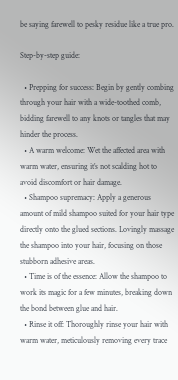be saying farewell to pesky residue like a true pro.

Step-by-step guide:

  • Prepping for success: Begin by gently combing through your hair with a wide-toothed comb, bidding farewell to any knots or tangles that may hinder the process.
  • A warm welcome: Wet the affected area with warm water, ensuring it’s not scalding hot to avoid discomfort or hair damage.
  • Shampoo supremacy: Apply a generous amount of mild shampoo suited for your hair type directly onto the glued sections. Lovingly massage the shampoo into your hair, focusing on those stubborn adhesive areas.
  • Time is of the essence: Allow the shampoo to work its magic for a few minutes, breaking down the bond between glue and hair.
  • Rinse it off: Thoroughly rinse your hair with warm water, meticulously removing every trace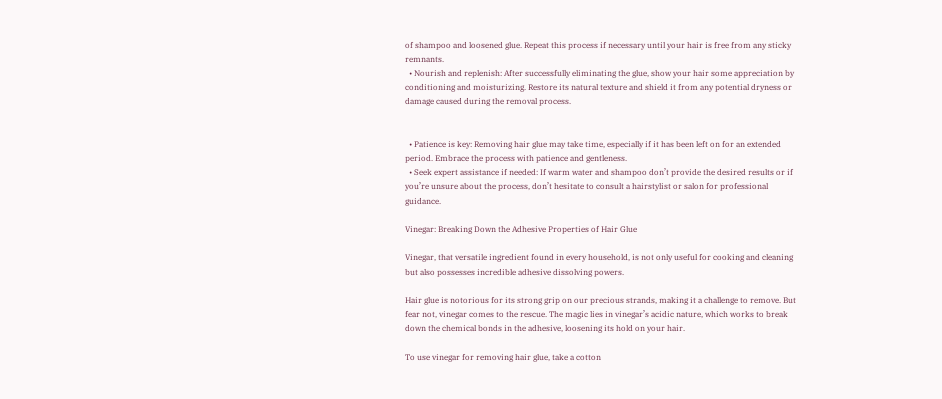of shampoo and loosened glue. Repeat this process if necessary until your hair is free from any sticky remnants.
  • Nourish and replenish: After successfully eliminating the glue, show your hair some appreciation by conditioning and moisturizing. Restore its natural texture and shield it from any potential dryness or damage caused during the removal process.


  • Patience is key: Removing hair glue may take time, especially if it has been left on for an extended period. Embrace the process with patience and gentleness.
  • Seek expert assistance if needed: If warm water and shampoo don’t provide the desired results or if you’re unsure about the process, don’t hesitate to consult a hairstylist or salon for professional guidance.

Vinegar: Breaking Down the Adhesive Properties of Hair Glue

Vinegar, that versatile ingredient found in every household, is not only useful for cooking and cleaning but also possesses incredible adhesive dissolving powers.

Hair glue is notorious for its strong grip on our precious strands, making it a challenge to remove. But fear not, vinegar comes to the rescue. The magic lies in vinegar’s acidic nature, which works to break down the chemical bonds in the adhesive, loosening its hold on your hair.

To use vinegar for removing hair glue, take a cotton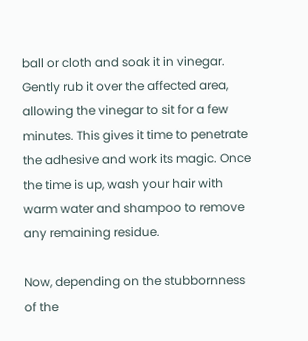ball or cloth and soak it in vinegar. Gently rub it over the affected area, allowing the vinegar to sit for a few minutes. This gives it time to penetrate the adhesive and work its magic. Once the time is up, wash your hair with warm water and shampoo to remove any remaining residue.

Now, depending on the stubbornness of the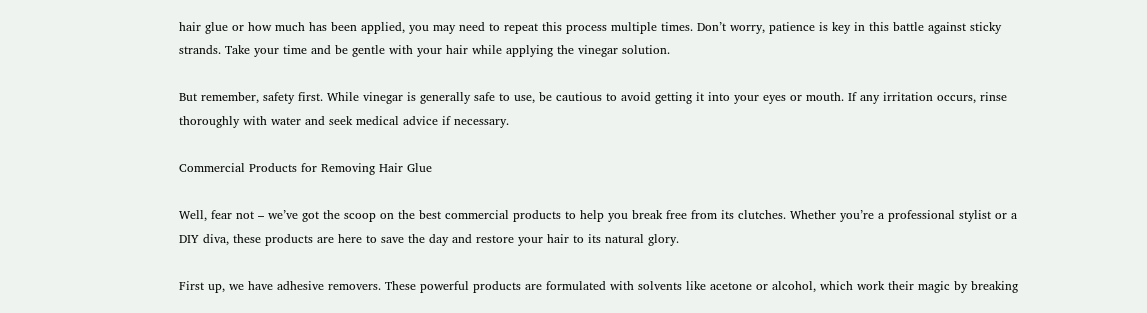hair glue or how much has been applied, you may need to repeat this process multiple times. Don’t worry, patience is key in this battle against sticky strands. Take your time and be gentle with your hair while applying the vinegar solution.

But remember, safety first. While vinegar is generally safe to use, be cautious to avoid getting it into your eyes or mouth. If any irritation occurs, rinse thoroughly with water and seek medical advice if necessary.

Commercial Products for Removing Hair Glue

Well, fear not – we’ve got the scoop on the best commercial products to help you break free from its clutches. Whether you’re a professional stylist or a DIY diva, these products are here to save the day and restore your hair to its natural glory.

First up, we have adhesive removers. These powerful products are formulated with solvents like acetone or alcohol, which work their magic by breaking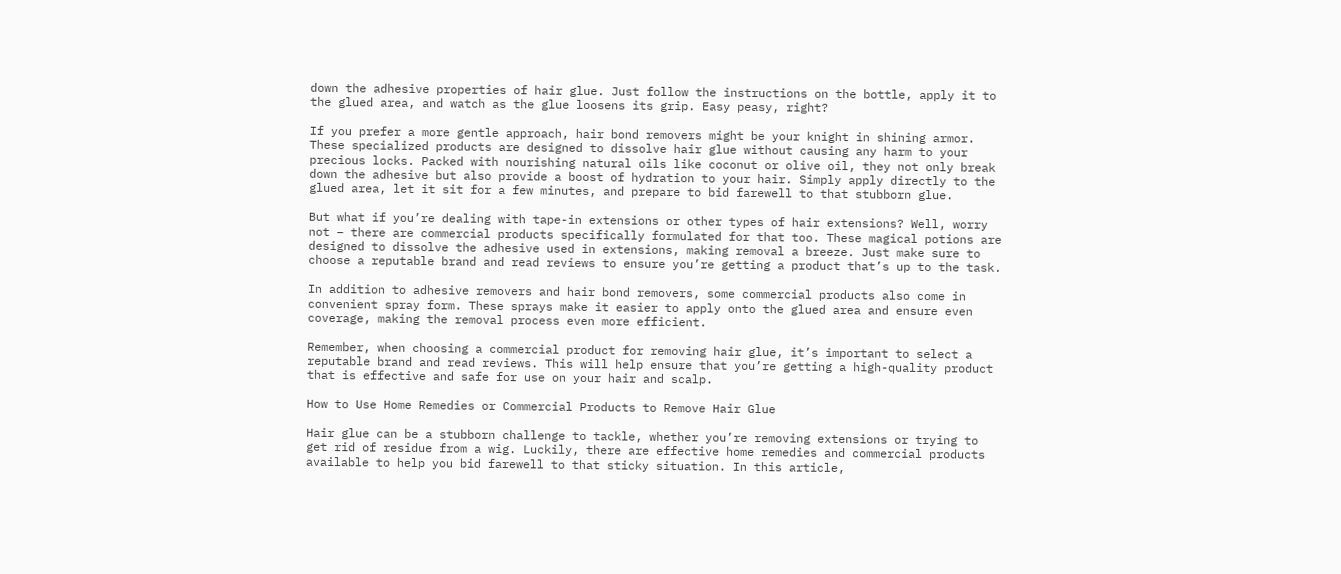down the adhesive properties of hair glue. Just follow the instructions on the bottle, apply it to the glued area, and watch as the glue loosens its grip. Easy peasy, right?

If you prefer a more gentle approach, hair bond removers might be your knight in shining armor. These specialized products are designed to dissolve hair glue without causing any harm to your precious locks. Packed with nourishing natural oils like coconut or olive oil, they not only break down the adhesive but also provide a boost of hydration to your hair. Simply apply directly to the glued area, let it sit for a few minutes, and prepare to bid farewell to that stubborn glue.

But what if you’re dealing with tape-in extensions or other types of hair extensions? Well, worry not – there are commercial products specifically formulated for that too. These magical potions are designed to dissolve the adhesive used in extensions, making removal a breeze. Just make sure to choose a reputable brand and read reviews to ensure you’re getting a product that’s up to the task.

In addition to adhesive removers and hair bond removers, some commercial products also come in convenient spray form. These sprays make it easier to apply onto the glued area and ensure even coverage, making the removal process even more efficient.

Remember, when choosing a commercial product for removing hair glue, it’s important to select a reputable brand and read reviews. This will help ensure that you’re getting a high-quality product that is effective and safe for use on your hair and scalp.

How to Use Home Remedies or Commercial Products to Remove Hair Glue

Hair glue can be a stubborn challenge to tackle, whether you’re removing extensions or trying to get rid of residue from a wig. Luckily, there are effective home remedies and commercial products available to help you bid farewell to that sticky situation. In this article,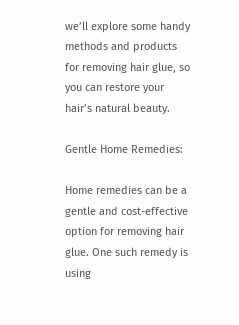we’ll explore some handy methods and products for removing hair glue, so you can restore your hair’s natural beauty.

Gentle Home Remedies:

Home remedies can be a gentle and cost-effective option for removing hair glue. One such remedy is using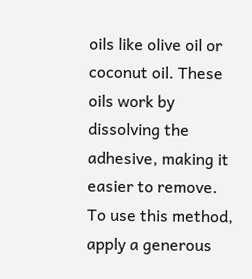oils like olive oil or coconut oil. These oils work by dissolving the adhesive, making it easier to remove. To use this method, apply a generous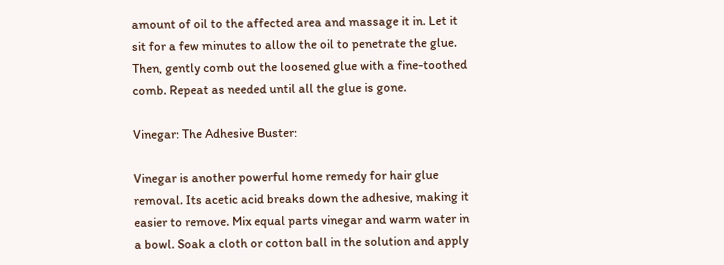amount of oil to the affected area and massage it in. Let it sit for a few minutes to allow the oil to penetrate the glue. Then, gently comb out the loosened glue with a fine-toothed comb. Repeat as needed until all the glue is gone.

Vinegar: The Adhesive Buster:

Vinegar is another powerful home remedy for hair glue removal. Its acetic acid breaks down the adhesive, making it easier to remove. Mix equal parts vinegar and warm water in a bowl. Soak a cloth or cotton ball in the solution and apply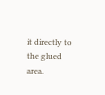it directly to the glued area.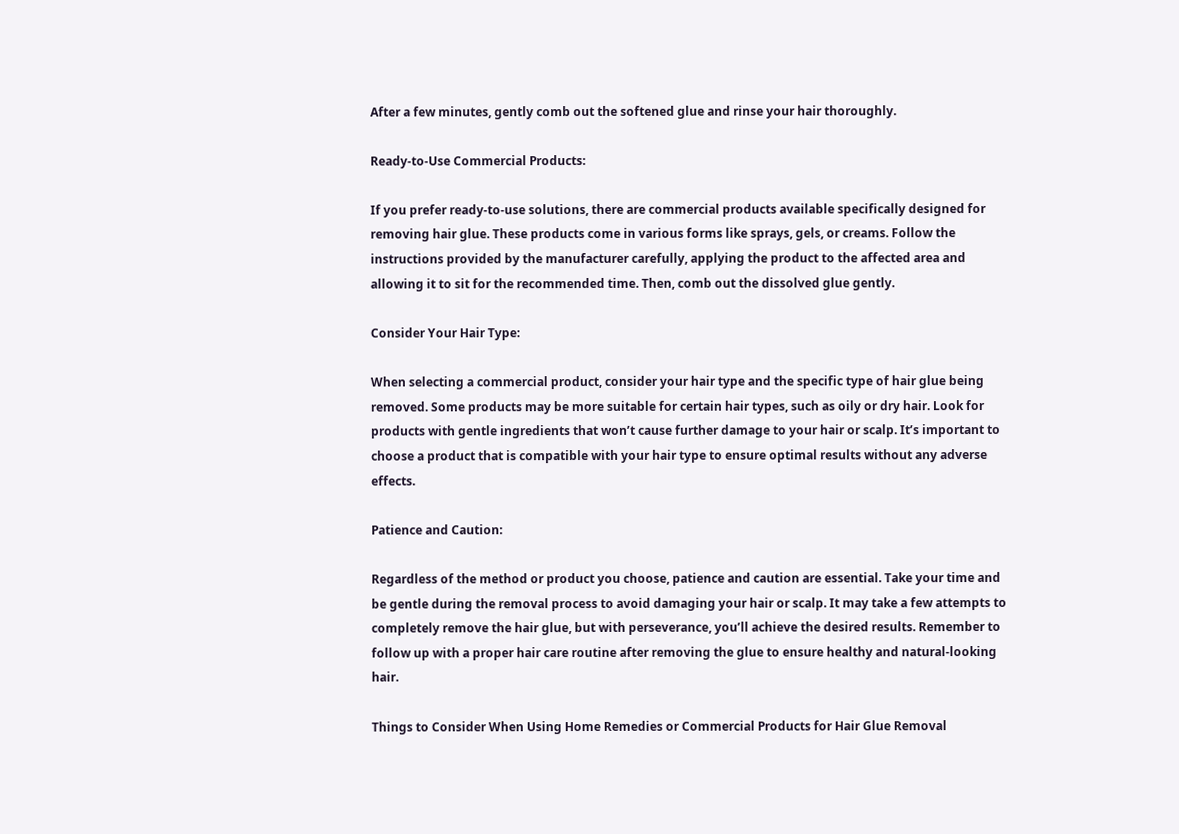After a few minutes, gently comb out the softened glue and rinse your hair thoroughly.

Ready-to-Use Commercial Products:

If you prefer ready-to-use solutions, there are commercial products available specifically designed for removing hair glue. These products come in various forms like sprays, gels, or creams. Follow the instructions provided by the manufacturer carefully, applying the product to the affected area and allowing it to sit for the recommended time. Then, comb out the dissolved glue gently.

Consider Your Hair Type:

When selecting a commercial product, consider your hair type and the specific type of hair glue being removed. Some products may be more suitable for certain hair types, such as oily or dry hair. Look for products with gentle ingredients that won’t cause further damage to your hair or scalp. It’s important to choose a product that is compatible with your hair type to ensure optimal results without any adverse effects.

Patience and Caution:

Regardless of the method or product you choose, patience and caution are essential. Take your time and be gentle during the removal process to avoid damaging your hair or scalp. It may take a few attempts to completely remove the hair glue, but with perseverance, you’ll achieve the desired results. Remember to follow up with a proper hair care routine after removing the glue to ensure healthy and natural-looking hair.

Things to Consider When Using Home Remedies or Commercial Products for Hair Glue Removal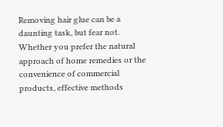Removing hair glue can be a daunting task, but fear not. Whether you prefer the natural approach of home remedies or the convenience of commercial products, effective methods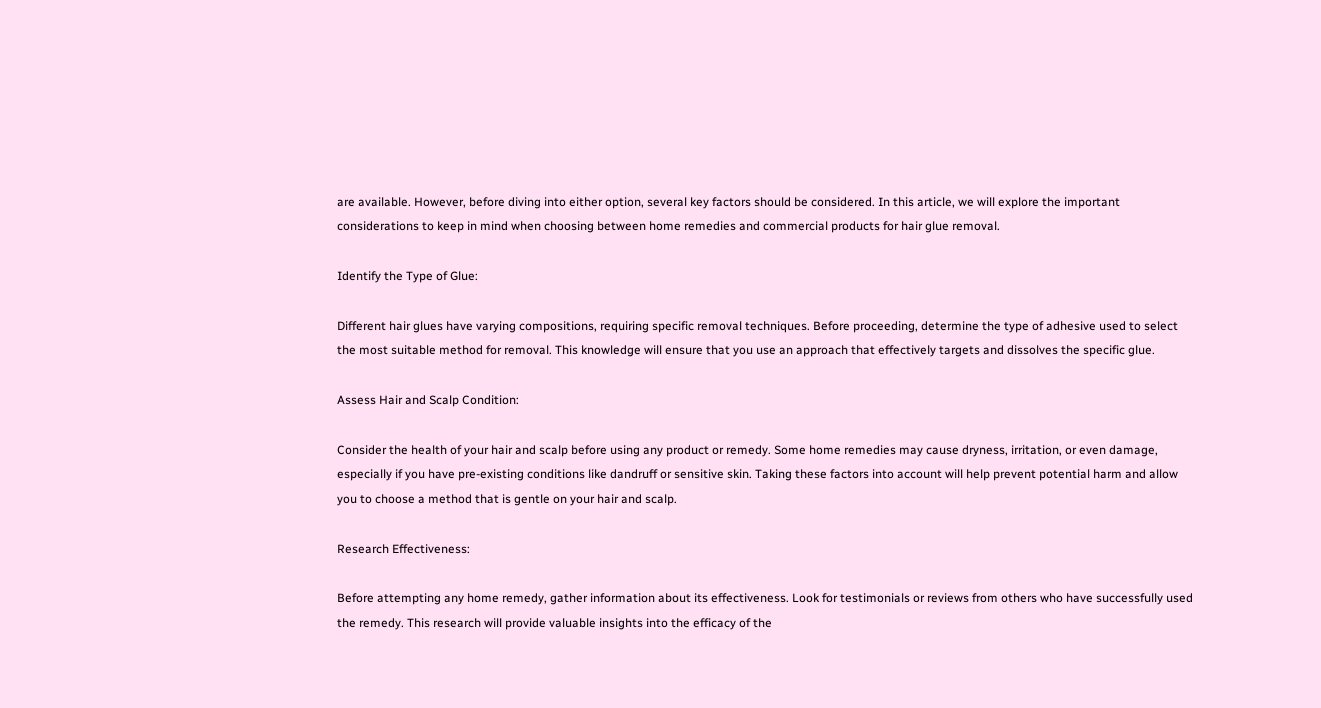are available. However, before diving into either option, several key factors should be considered. In this article, we will explore the important considerations to keep in mind when choosing between home remedies and commercial products for hair glue removal.

Identify the Type of Glue:

Different hair glues have varying compositions, requiring specific removal techniques. Before proceeding, determine the type of adhesive used to select the most suitable method for removal. This knowledge will ensure that you use an approach that effectively targets and dissolves the specific glue.

Assess Hair and Scalp Condition:

Consider the health of your hair and scalp before using any product or remedy. Some home remedies may cause dryness, irritation, or even damage, especially if you have pre-existing conditions like dandruff or sensitive skin. Taking these factors into account will help prevent potential harm and allow you to choose a method that is gentle on your hair and scalp.

Research Effectiveness:

Before attempting any home remedy, gather information about its effectiveness. Look for testimonials or reviews from others who have successfully used the remedy. This research will provide valuable insights into the efficacy of the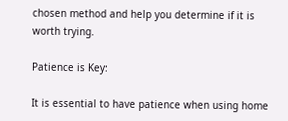chosen method and help you determine if it is worth trying.

Patience is Key:

It is essential to have patience when using home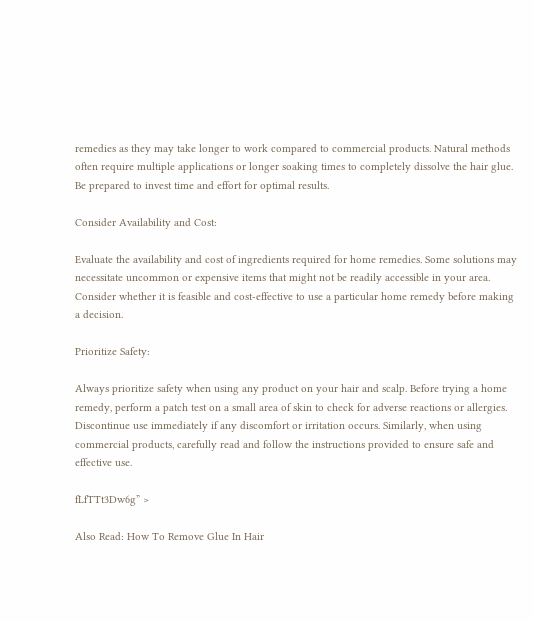remedies as they may take longer to work compared to commercial products. Natural methods often require multiple applications or longer soaking times to completely dissolve the hair glue. Be prepared to invest time and effort for optimal results.

Consider Availability and Cost:

Evaluate the availability and cost of ingredients required for home remedies. Some solutions may necessitate uncommon or expensive items that might not be readily accessible in your area. Consider whether it is feasible and cost-effective to use a particular home remedy before making a decision.

Prioritize Safety:

Always prioritize safety when using any product on your hair and scalp. Before trying a home remedy, perform a patch test on a small area of skin to check for adverse reactions or allergies. Discontinue use immediately if any discomfort or irritation occurs. Similarly, when using commercial products, carefully read and follow the instructions provided to ensure safe and effective use.

fLfTTt3Dw6g” >

Also Read: How To Remove Glue In Hair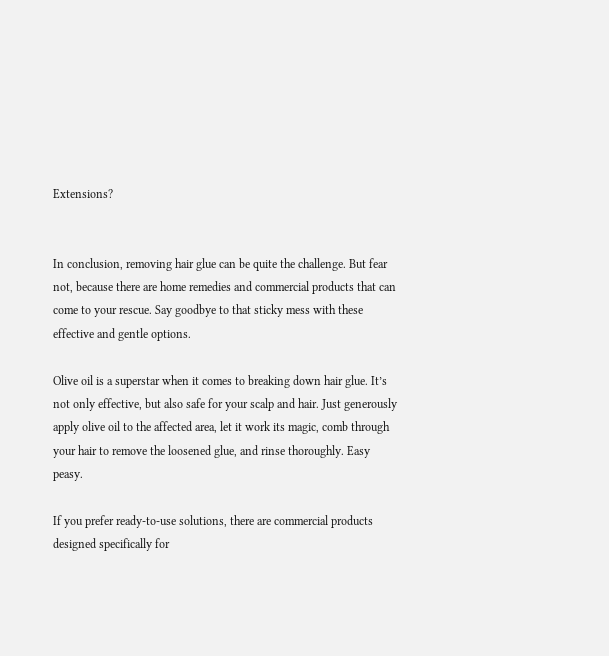Extensions?


In conclusion, removing hair glue can be quite the challenge. But fear not, because there are home remedies and commercial products that can come to your rescue. Say goodbye to that sticky mess with these effective and gentle options.

Olive oil is a superstar when it comes to breaking down hair glue. It’s not only effective, but also safe for your scalp and hair. Just generously apply olive oil to the affected area, let it work its magic, comb through your hair to remove the loosened glue, and rinse thoroughly. Easy peasy.

If you prefer ready-to-use solutions, there are commercial products designed specifically for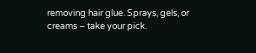removing hair glue. Sprays, gels, or creams – take your pick.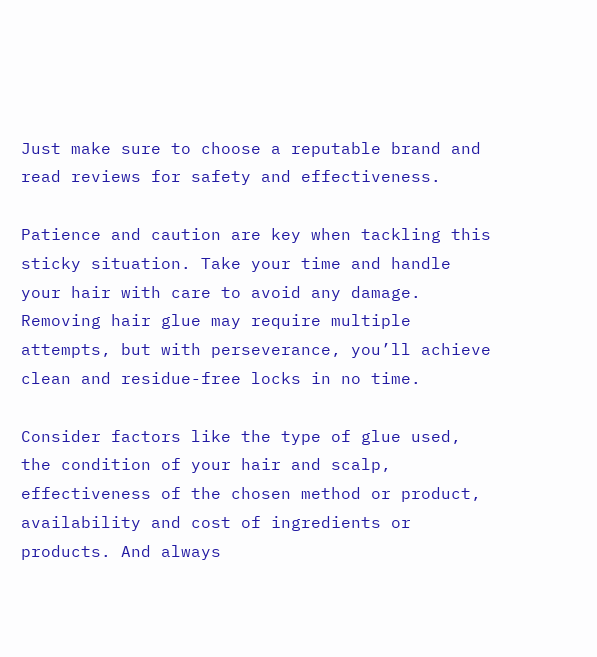Just make sure to choose a reputable brand and read reviews for safety and effectiveness.

Patience and caution are key when tackling this sticky situation. Take your time and handle your hair with care to avoid any damage. Removing hair glue may require multiple attempts, but with perseverance, you’ll achieve clean and residue-free locks in no time.

Consider factors like the type of glue used, the condition of your hair and scalp, effectiveness of the chosen method or product, availability and cost of ingredients or products. And always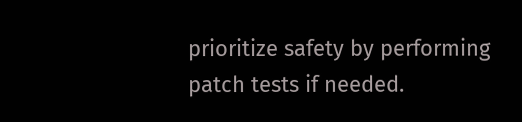prioritize safety by performing patch tests if needed.